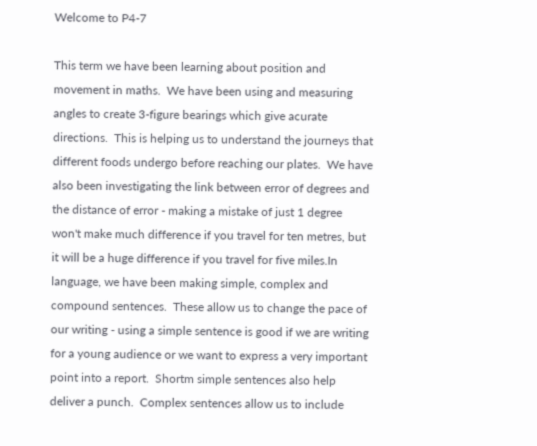Welcome to P4-7

This term we have been learning about position and movement in maths.  We have been using and measuring angles to create 3-figure bearings which give acurate directions.  This is helping us to understand the journeys that different foods undergo before reaching our plates.  We have also been investigating the link between error of degrees and the distance of error - making a mistake of just 1 degree won't make much difference if you travel for ten metres, but it will be a huge difference if you travel for five miles.In language, we have been making simple, complex and compound sentences.  These allow us to change the pace of our writing - using a simple sentence is good if we are writing for a young audience or we want to express a very important point into a report.  Shortm simple sentences also help deliver a punch.  Complex sentences allow us to include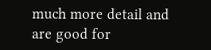much more detail and are good for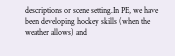descriptions or scene setting.In PE, we have been developing hockey skills (when the weather allows) and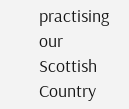practising our Scottish Country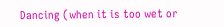Dancing (when it is too wet or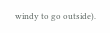windy to go outside).